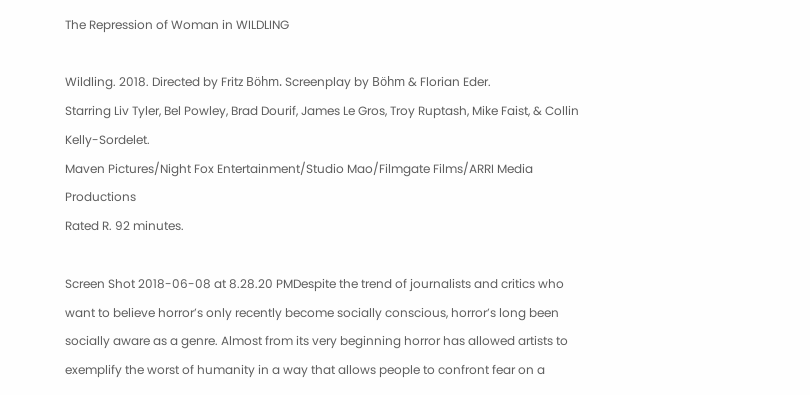The Repression of Woman in WILDLING

Wildling. 2018. Directed by Fritz Böhm. Screenplay by Böhm & Florian Eder.
Starring Liv Tyler, Bel Powley, Brad Dourif, James Le Gros, Troy Ruptash, Mike Faist, & Collin Kelly-Sordelet.
Maven Pictures/Night Fox Entertainment/Studio Mao/Filmgate Films/ARRI Media Productions
Rated R. 92 minutes.

Screen Shot 2018-06-08 at 8.28.20 PMDespite the trend of journalists and critics who want to believe horror’s only recently become socially conscious, horror’s long been socially aware as a genre. Almost from its very beginning horror has allowed artists to exemplify the worst of humanity in a way that allows people to confront fear on a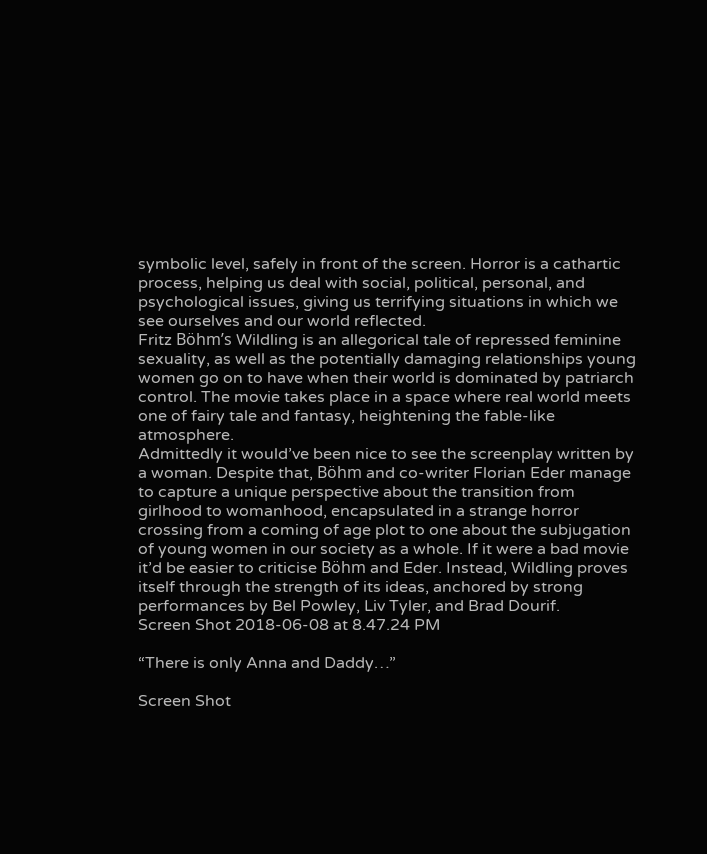symbolic level, safely in front of the screen. Horror is a cathartic process, helping us deal with social, political, personal, and psychological issues, giving us terrifying situations in which we see ourselves and our world reflected.
Fritz Böhm’s Wildling is an allegorical tale of repressed feminine sexuality, as well as the potentially damaging relationships young women go on to have when their world is dominated by patriarch control. The movie takes place in a space where real world meets one of fairy tale and fantasy, heightening the fable-like atmosphere.
Admittedly it would’ve been nice to see the screenplay written by a woman. Despite that, Böhm and co-writer Florian Eder manage to capture a unique perspective about the transition from girlhood to womanhood, encapsulated in a strange horror crossing from a coming of age plot to one about the subjugation of young women in our society as a whole. If it were a bad movie it’d be easier to criticise Böhm and Eder. Instead, Wildling proves itself through the strength of its ideas, anchored by strong performances by Bel Powley, Liv Tyler, and Brad Dourif.
Screen Shot 2018-06-08 at 8.47.24 PM

“There is only Anna and Daddy…”

Screen Shot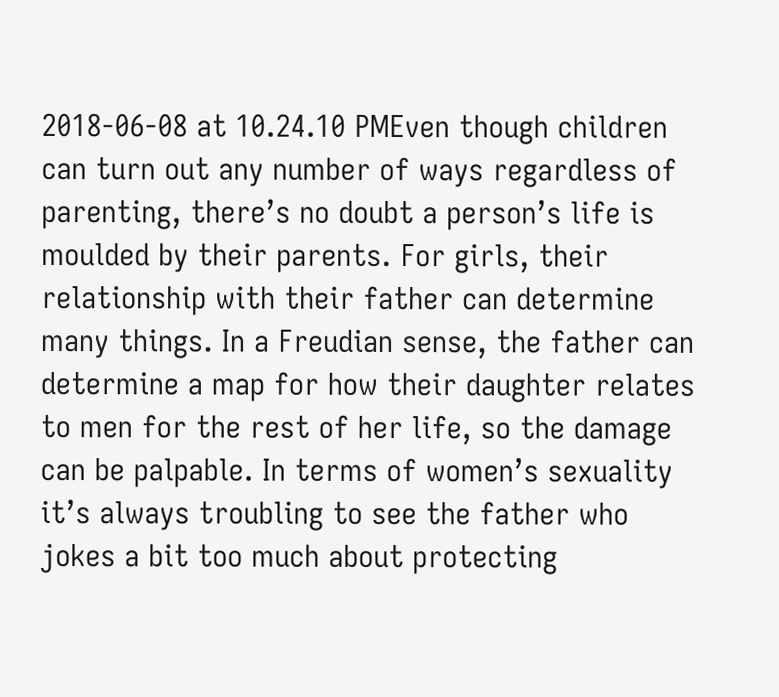2018-06-08 at 10.24.10 PMEven though children can turn out any number of ways regardless of parenting, there’s no doubt a person’s life is moulded by their parents. For girls, their relationship with their father can determine many things. In a Freudian sense, the father can determine a map for how their daughter relates to men for the rest of her life, so the damage can be palpable. In terms of women’s sexuality it’s always troubling to see the father who jokes a bit too much about protecting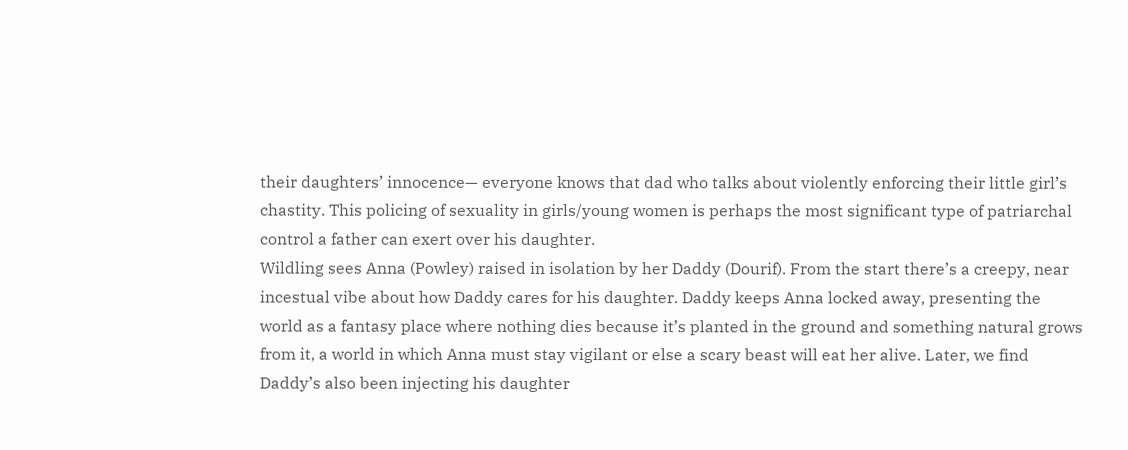their daughters’ innocence— everyone knows that dad who talks about violently enforcing their little girl’s chastity. This policing of sexuality in girls/young women is perhaps the most significant type of patriarchal control a father can exert over his daughter.
Wildling sees Anna (Powley) raised in isolation by her Daddy (Dourif). From the start there’s a creepy, near incestual vibe about how Daddy cares for his daughter. Daddy keeps Anna locked away, presenting the world as a fantasy place where nothing dies because it’s planted in the ground and something natural grows from it, a world in which Anna must stay vigilant or else a scary beast will eat her alive. Later, we find Daddy’s also been injecting his daughter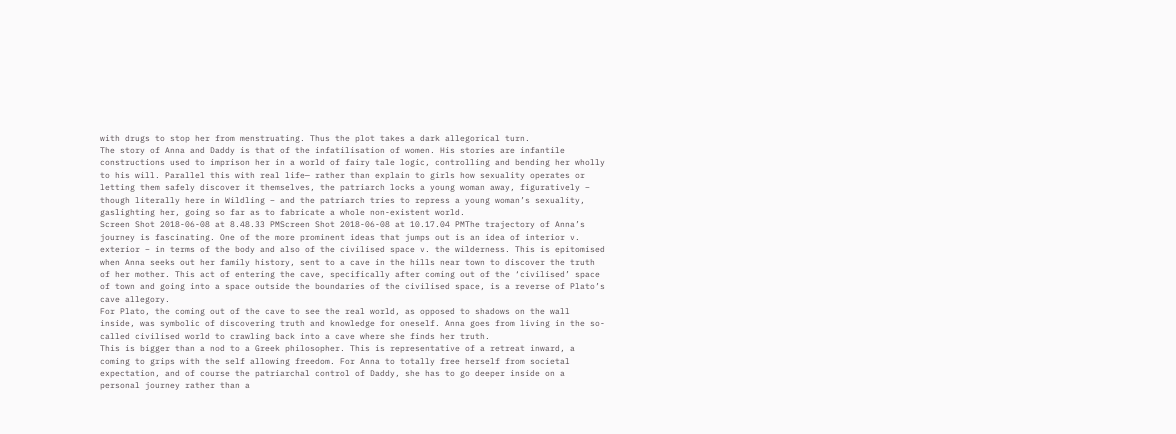with drugs to stop her from menstruating. Thus the plot takes a dark allegorical turn.
The story of Anna and Daddy is that of the infatilisation of women. His stories are infantile constructions used to imprison her in a world of fairy tale logic, controlling and bending her wholly to his will. Parallel this with real life— rather than explain to girls how sexuality operates or letting them safely discover it themselves, the patriarch locks a young woman away, figuratively – though literally here in Wildling – and the patriarch tries to repress a young woman’s sexuality, gaslighting her, going so far as to fabricate a whole non-existent world.
Screen Shot 2018-06-08 at 8.48.33 PMScreen Shot 2018-06-08 at 10.17.04 PMThe trajectory of Anna’s journey is fascinating. One of the more prominent ideas that jumps out is an idea of interior v. exterior – in terms of the body and also of the civilised space v. the wilderness. This is epitomised when Anna seeks out her family history, sent to a cave in the hills near town to discover the truth of her mother. This act of entering the cave, specifically after coming out of the ‘civilised’ space of town and going into a space outside the boundaries of the civilised space, is a reverse of Plato’s cave allegory.
For Plato, the coming out of the cave to see the real world, as opposed to shadows on the wall inside, was symbolic of discovering truth and knowledge for oneself. Anna goes from living in the so-called civilised world to crawling back into a cave where she finds her truth.
This is bigger than a nod to a Greek philosopher. This is representative of a retreat inward, a coming to grips with the self allowing freedom. For Anna to totally free herself from societal expectation, and of course the patriarchal control of Daddy, she has to go deeper inside on a personal journey rather than a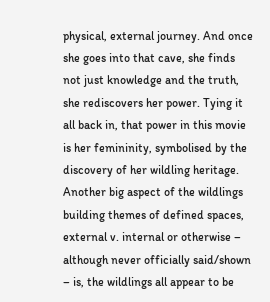physical, external journey. And once she goes into that cave, she finds not just knowledge and the truth, she rediscovers her power. Tying it all back in, that power in this movie is her femininity, symbolised by the discovery of her wildling heritage.
Another big aspect of the wildlings building themes of defined spaces, external v. internal or otherwise – although never officially said/shown – is, the wildlings all appear to be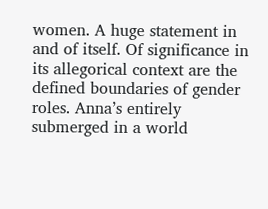women. A huge statement in and of itself. Of significance in its allegorical context are the defined boundaries of gender roles. Anna’s entirely submerged in a world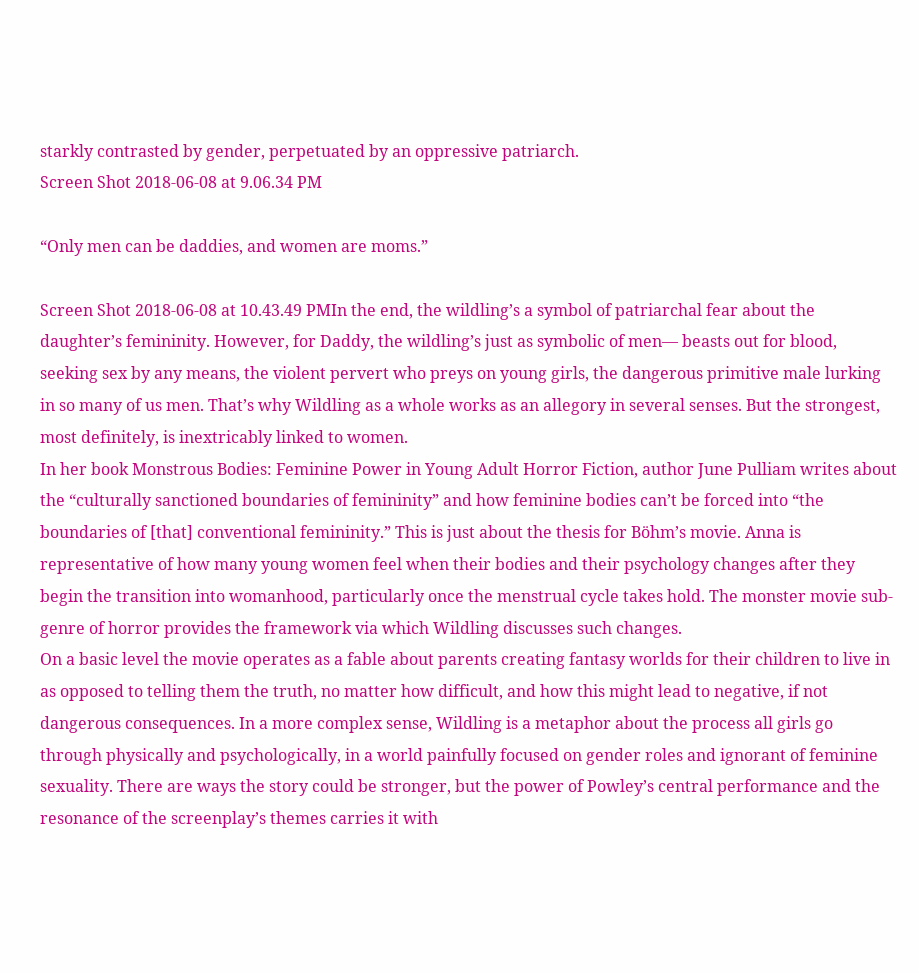starkly contrasted by gender, perpetuated by an oppressive patriarch.
Screen Shot 2018-06-08 at 9.06.34 PM

“Only men can be daddies, and women are moms.”

Screen Shot 2018-06-08 at 10.43.49 PMIn the end, the wildling’s a symbol of patriarchal fear about the daughter’s femininity. However, for Daddy, the wildling’s just as symbolic of men— beasts out for blood, seeking sex by any means, the violent pervert who preys on young girls, the dangerous primitive male lurking in so many of us men. That’s why Wildling as a whole works as an allegory in several senses. But the strongest, most definitely, is inextricably linked to women.
In her book Monstrous Bodies: Feminine Power in Young Adult Horror Fiction, author June Pulliam writes about the “culturally sanctioned boundaries of femininity” and how feminine bodies can’t be forced into “the boundaries of [that] conventional femininity.” This is just about the thesis for Böhm’s movie. Anna is representative of how many young women feel when their bodies and their psychology changes after they begin the transition into womanhood, particularly once the menstrual cycle takes hold. The monster movie sub-genre of horror provides the framework via which Wildling discusses such changes.
On a basic level the movie operates as a fable about parents creating fantasy worlds for their children to live in as opposed to telling them the truth, no matter how difficult, and how this might lead to negative, if not dangerous consequences. In a more complex sense, Wildling is a metaphor about the process all girls go through physically and psychologically, in a world painfully focused on gender roles and ignorant of feminine sexuality. There are ways the story could be stronger, but the power of Powley’s central performance and the resonance of the screenplay’s themes carries it with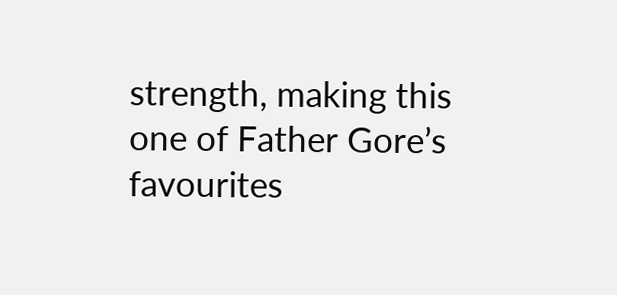strength, making this one of Father Gore’s favourites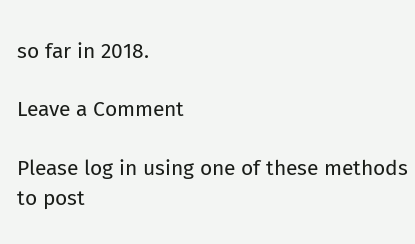so far in 2018.

Leave a Comment

Please log in using one of these methods to post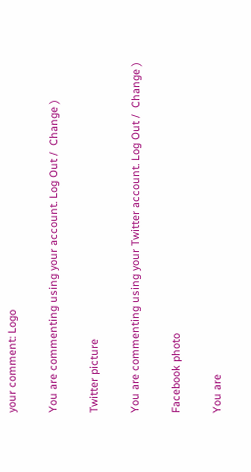your comment: Logo

You are commenting using your account. Log Out /  Change )

Twitter picture

You are commenting using your Twitter account. Log Out /  Change )

Facebook photo

You are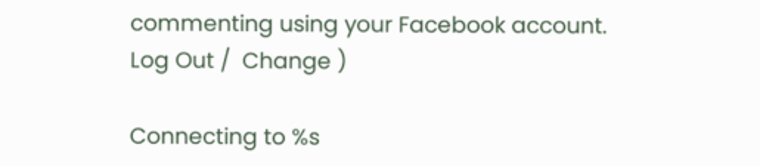commenting using your Facebook account. Log Out /  Change )

Connecting to %s